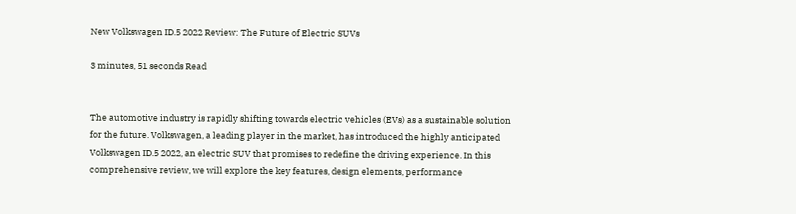New Volkswagen ID.5 2022 Review: The Future of Electric SUVs

3 minutes, 51 seconds Read


The automotive industry is rapidly shifting towards electric vehicles (EVs) as a sustainable solution for the future. Volkswagen, a leading player in the market, has introduced the highly anticipated Volkswagen ID.5 2022, an electric SUV that promises to redefine the driving experience. In this comprehensive review, we will explore the key features, design elements, performance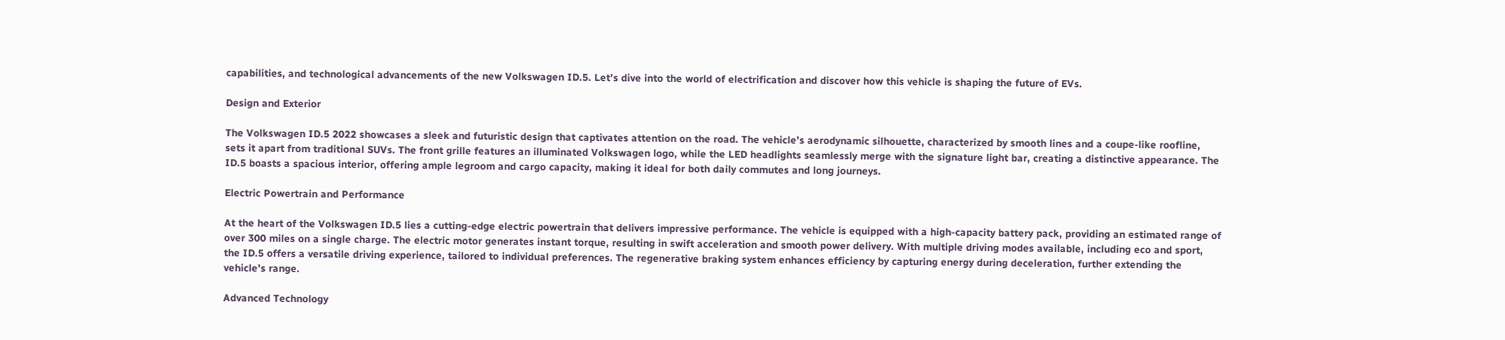capabilities, and technological advancements of the new Volkswagen ID.5. Let’s dive into the world of electrification and discover how this vehicle is shaping the future of EVs.

Design and Exterior

The Volkswagen ID.5 2022 showcases a sleek and futuristic design that captivates attention on the road. The vehicle’s aerodynamic silhouette, characterized by smooth lines and a coupe-like roofline, sets it apart from traditional SUVs. The front grille features an illuminated Volkswagen logo, while the LED headlights seamlessly merge with the signature light bar, creating a distinctive appearance. The ID.5 boasts a spacious interior, offering ample legroom and cargo capacity, making it ideal for both daily commutes and long journeys.

Electric Powertrain and Performance

At the heart of the Volkswagen ID.5 lies a cutting-edge electric powertrain that delivers impressive performance. The vehicle is equipped with a high-capacity battery pack, providing an estimated range of over 300 miles on a single charge. The electric motor generates instant torque, resulting in swift acceleration and smooth power delivery. With multiple driving modes available, including eco and sport, the ID.5 offers a versatile driving experience, tailored to individual preferences. The regenerative braking system enhances efficiency by capturing energy during deceleration, further extending the vehicle’s range.

Advanced Technology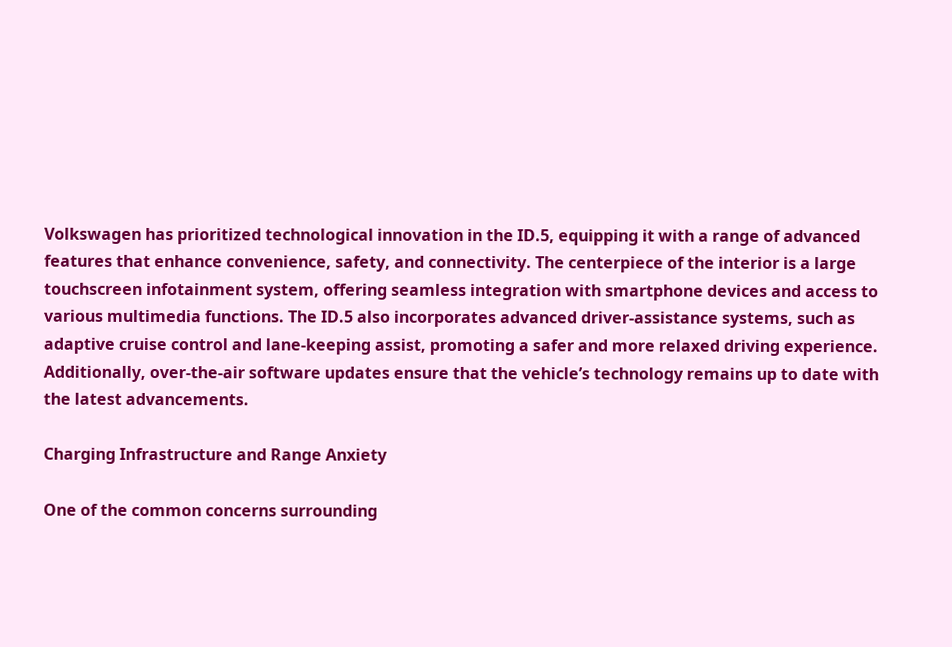Volkswagen has prioritized technological innovation in the ID.5, equipping it with a range of advanced features that enhance convenience, safety, and connectivity. The centerpiece of the interior is a large touchscreen infotainment system, offering seamless integration with smartphone devices and access to various multimedia functions. The ID.5 also incorporates advanced driver-assistance systems, such as adaptive cruise control and lane-keeping assist, promoting a safer and more relaxed driving experience. Additionally, over-the-air software updates ensure that the vehicle’s technology remains up to date with the latest advancements.

Charging Infrastructure and Range Anxiety

One of the common concerns surrounding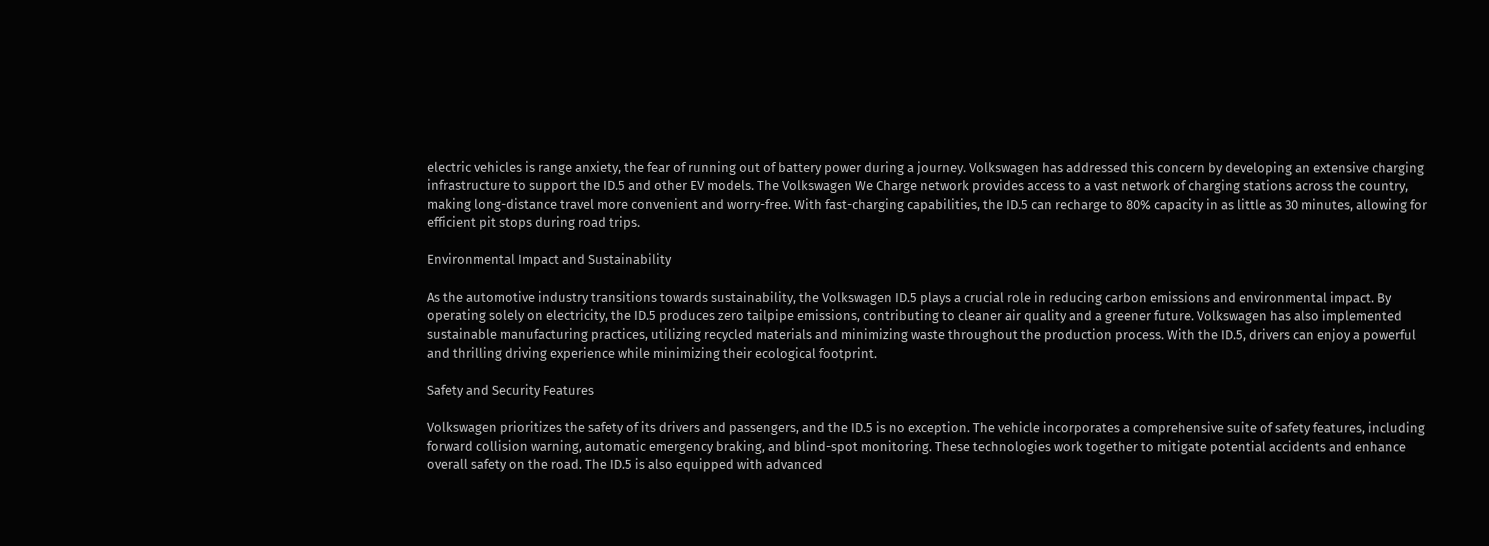electric vehicles is range anxiety, the fear of running out of battery power during a journey. Volkswagen has addressed this concern by developing an extensive charging infrastructure to support the ID.5 and other EV models. The Volkswagen We Charge network provides access to a vast network of charging stations across the country, making long-distance travel more convenient and worry-free. With fast-charging capabilities, the ID.5 can recharge to 80% capacity in as little as 30 minutes, allowing for efficient pit stops during road trips.

Environmental Impact and Sustainability

As the automotive industry transitions towards sustainability, the Volkswagen ID.5 plays a crucial role in reducing carbon emissions and environmental impact. By operating solely on electricity, the ID.5 produces zero tailpipe emissions, contributing to cleaner air quality and a greener future. Volkswagen has also implemented sustainable manufacturing practices, utilizing recycled materials and minimizing waste throughout the production process. With the ID.5, drivers can enjoy a powerful and thrilling driving experience while minimizing their ecological footprint.

Safety and Security Features

Volkswagen prioritizes the safety of its drivers and passengers, and the ID.5 is no exception. The vehicle incorporates a comprehensive suite of safety features, including forward collision warning, automatic emergency braking, and blind-spot monitoring. These technologies work together to mitigate potential accidents and enhance overall safety on the road. The ID.5 is also equipped with advanced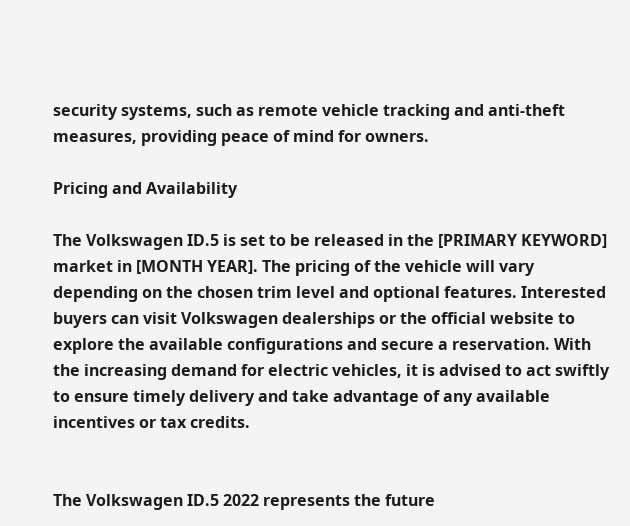security systems, such as remote vehicle tracking and anti-theft measures, providing peace of mind for owners.

Pricing and Availability

The Volkswagen ID.5 is set to be released in the [PRIMARY KEYWORD] market in [MONTH YEAR]. The pricing of the vehicle will vary depending on the chosen trim level and optional features. Interested buyers can visit Volkswagen dealerships or the official website to explore the available configurations and secure a reservation. With the increasing demand for electric vehicles, it is advised to act swiftly to ensure timely delivery and take advantage of any available incentives or tax credits.


The Volkswagen ID.5 2022 represents the future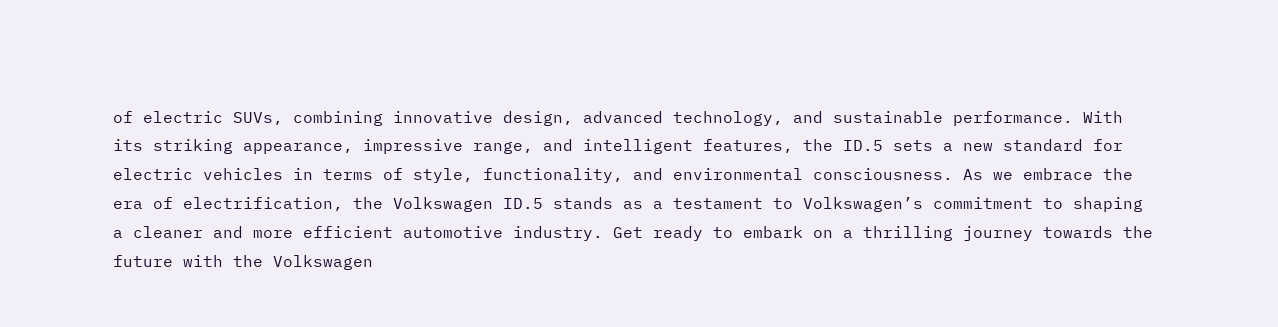of electric SUVs, combining innovative design, advanced technology, and sustainable performance. With its striking appearance, impressive range, and intelligent features, the ID.5 sets a new standard for electric vehicles in terms of style, functionality, and environmental consciousness. As we embrace the era of electrification, the Volkswagen ID.5 stands as a testament to Volkswagen’s commitment to shaping a cleaner and more efficient automotive industry. Get ready to embark on a thrilling journey towards the future with the Volkswagen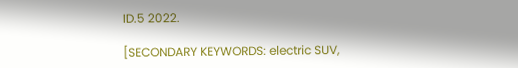ID.5 2022.

[SECONDARY KEYWORDS: electric SUV,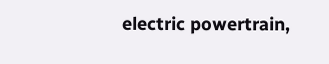electric powertrain,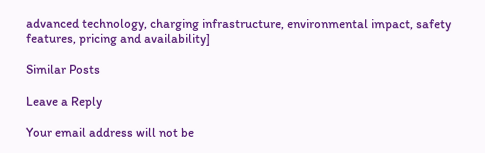advanced technology, charging infrastructure, environmental impact, safety features, pricing and availability]

Similar Posts

Leave a Reply

Your email address will not be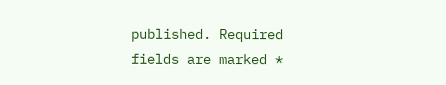published. Required fields are marked *